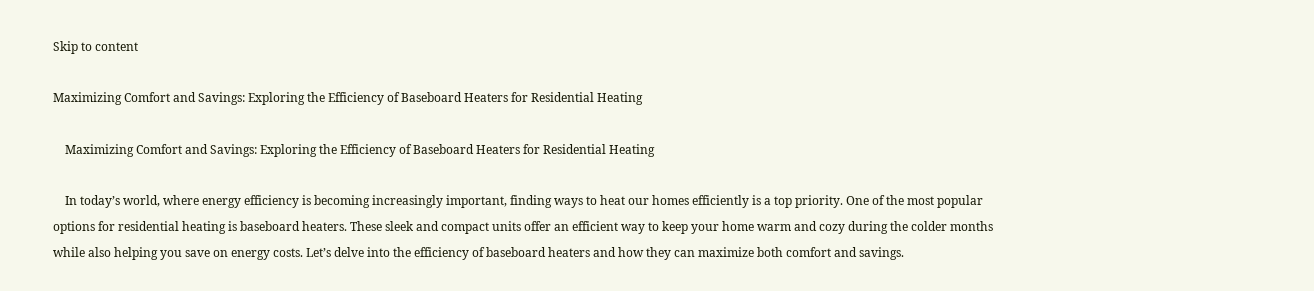Skip to content

Maximizing Comfort and Savings: Exploring the Efficiency of Baseboard Heaters for Residential Heating

    Maximizing Comfort and Savings: Exploring the Efficiency of Baseboard Heaters for Residential Heating

    In today’s world, where energy efficiency is becoming increasingly important, finding ways to heat our homes efficiently is a top priority. One of the most popular options for residential heating is baseboard heaters. These sleek and compact units offer an efficient way to keep your home warm and cozy during the colder months while also helping you save on energy costs. Let’s delve into the efficiency of baseboard heaters and how they can maximize both comfort and savings.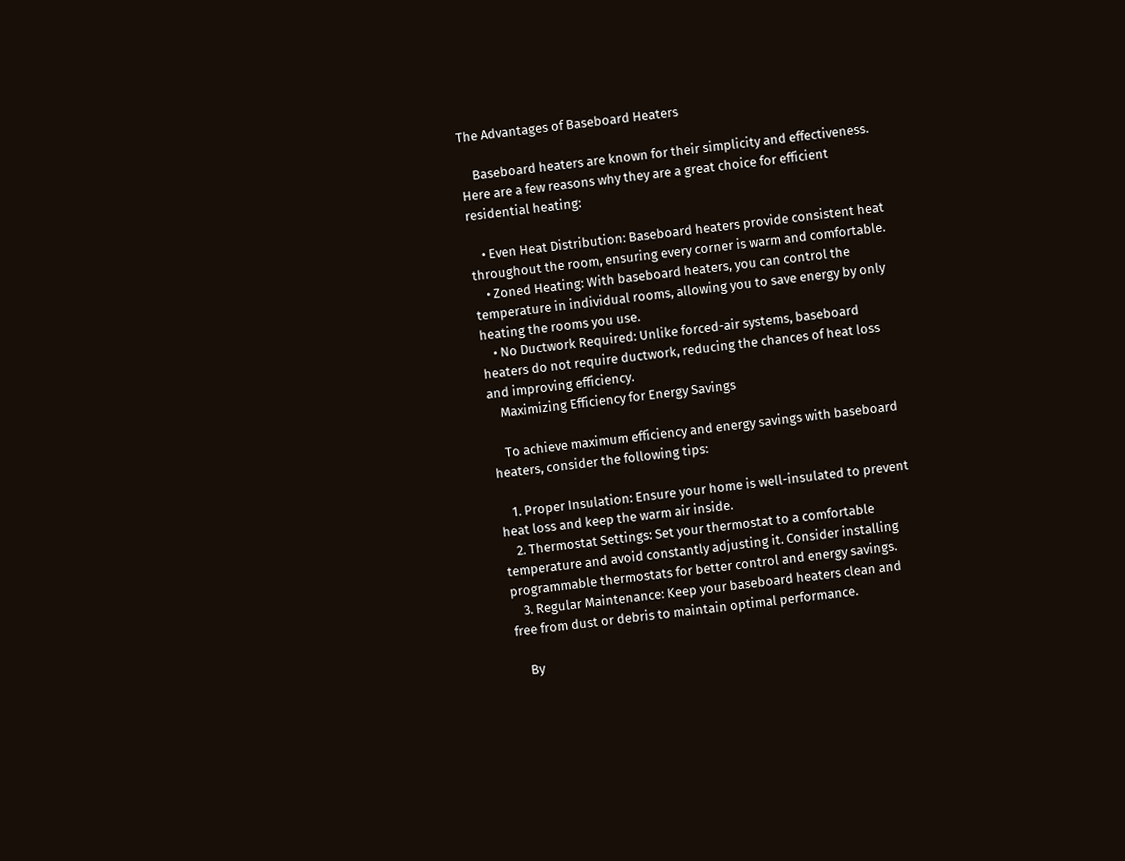The Advantages of Baseboard Heaters

    Baseboard heaters are known for their simplicity and effectiveness. Here are a few reasons why they are a great choice for efficient residential heating:

    • Even Heat Distribution: Baseboard heaters provide consistent heat throughout the room, ensuring every corner is warm and comfortable.
    • Zoned Heating: With baseboard heaters, you can control the temperature in individual rooms, allowing you to save energy by only heating the rooms you use.
    • No Ductwork Required: Unlike forced-air systems, baseboard heaters do not require ductwork, reducing the chances of heat loss and improving efficiency.
    Maximizing Efficiency for Energy Savings

    To achieve maximum efficiency and energy savings with baseboard heaters, consider the following tips:

    1. Proper Insulation: Ensure your home is well-insulated to prevent heat loss and keep the warm air inside.
    2. Thermostat Settings: Set your thermostat to a comfortable temperature and avoid constantly adjusting it. Consider installing programmable thermostats for better control and energy savings.
    3. Regular Maintenance: Keep your baseboard heaters clean and free from dust or debris to maintain optimal performance.

    By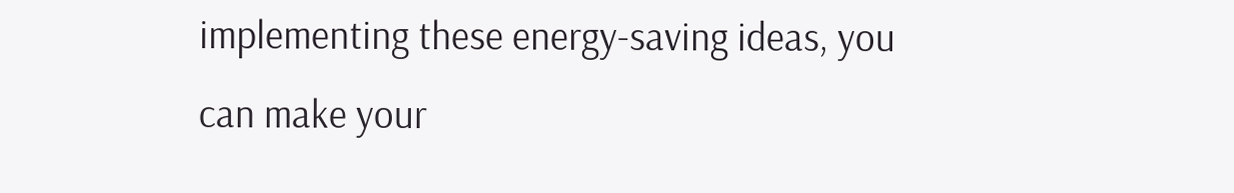implementing these energy-saving ideas, you can make your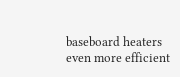baseboard heaters even more efficient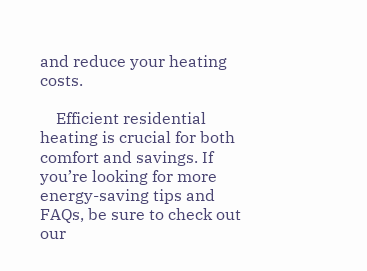and reduce your heating costs.

    Efficient residential heating is crucial for both comfort and savings. If you’re looking for more energy-saving tips and FAQs, be sure to check out our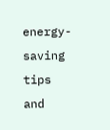energy-saving tips and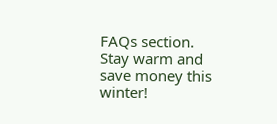FAQs section. Stay warm and save money this winter!